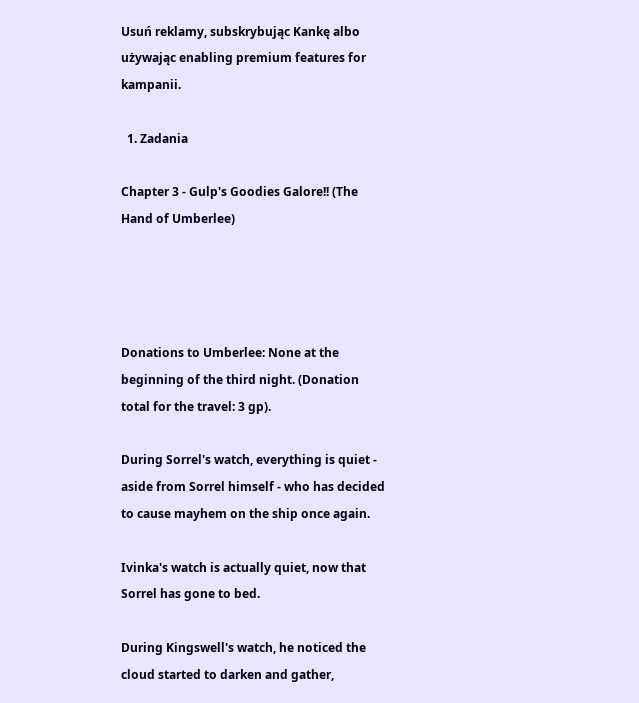Usuń reklamy, subskrybując Kankę albo używając enabling premium features for kampanii.

  1. Zadania

Chapter 3 - Gulp's Goodies Galore!! (The Hand of Umberlee)




Donations to Umberlee: None at the beginning of the third night. (Donation total for the travel: 3 gp).

During Sorrel's watch, everything is quiet - aside from Sorrel himself - who has decided to cause mayhem on the ship once again.

Ivinka's watch is actually quiet, now that Sorrel has gone to bed.

During Kingswell's watch, he noticed the cloud started to darken and gather,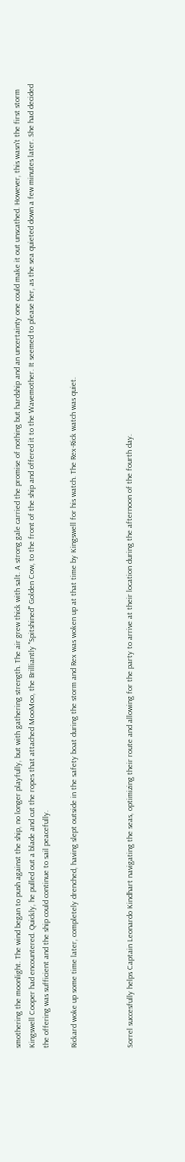smothering the moonlight. The wind began to push against the ship, no longer playfully, but with gathering strength. The air grew thick with salt. A strong gale carried the promise of nothing but hardship and an uncertainty one could make it out unscathed. However, this wasn't the first storm Kingswell Cooper had encountered. Quickly, he pulled out a blade and cut the ropes that attached MooMoo, the Brilliantly ''Spitshined'' Golden Cow, to the front of the ship and offered it to the Wavemother. It seemed to please her, as the sea quieted down a few minutes later. She had decided the offering was sufficient and the ship could continue to sail peacefully.

Rickard woke up some time later, completely drenched, having slept outside in the safety boat during the storm and Rex was woken up at that time by Kingswell for his watch. The Rex-Rick watch was quiet.



Sorrel succesfully helps Captain Leonardo Kindhart navigating the seas, optimizing their route and allowing for the party to arrive at their location during the afternoon of the fourth day.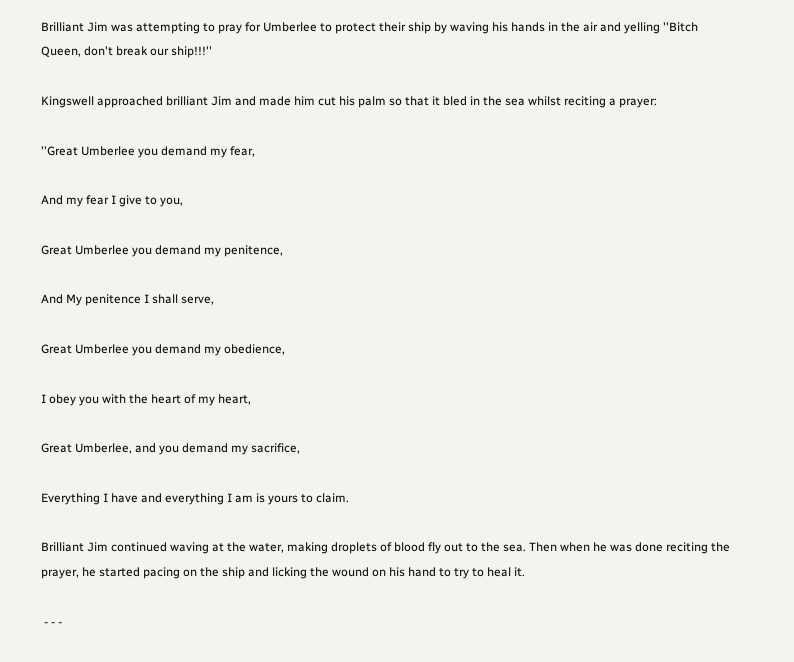Brilliant Jim was attempting to pray for Umberlee to protect their ship by waving his hands in the air and yelling ''Bitch Queen, don't break our ship!!!''

Kingswell approached brilliant Jim and made him cut his palm so that it bled in the sea whilst reciting a prayer:

''Great Umberlee you demand my fear,

And my fear I give to you,

Great Umberlee you demand my penitence,

And My penitence I shall serve,

Great Umberlee you demand my obedience,

I obey you with the heart of my heart,

Great Umberlee, and you demand my sacrifice,

Everything I have and everything I am is yours to claim.

Brilliant Jim continued waving at the water, making droplets of blood fly out to the sea. Then when he was done reciting the prayer, he started pacing on the ship and licking the wound on his hand to try to heal it.

 - - -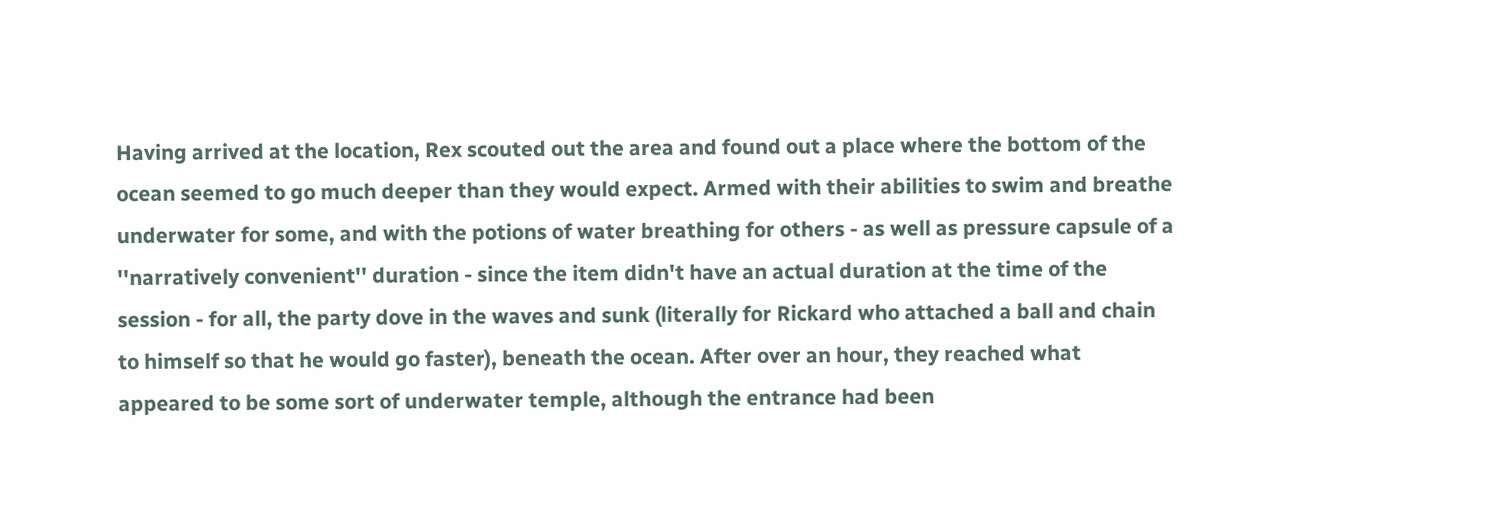Having arrived at the location, Rex scouted out the area and found out a place where the bottom of the ocean seemed to go much deeper than they would expect. Armed with their abilities to swim and breathe underwater for some, and with the potions of water breathing for others - as well as pressure capsule of a ''narratively convenient'' duration - since the item didn't have an actual duration at the time of the session - for all, the party dove in the waves and sunk (literally for Rickard who attached a ball and chain to himself so that he would go faster), beneath the ocean. After over an hour, they reached what appeared to be some sort of underwater temple, although the entrance had been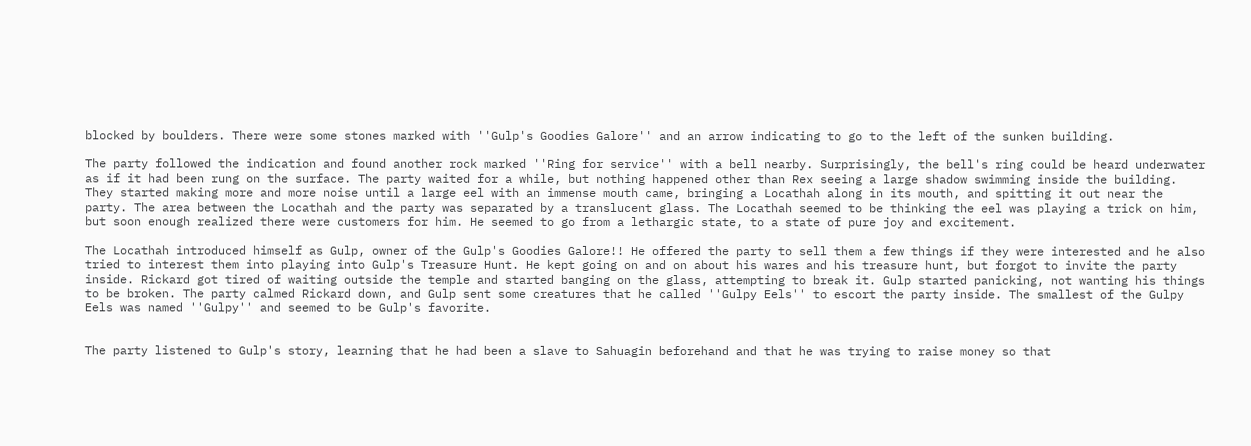blocked by boulders. There were some stones marked with ''Gulp's Goodies Galore'' and an arrow indicating to go to the left of the sunken building.

The party followed the indication and found another rock marked ''Ring for service'' with a bell nearby. Surprisingly, the bell's ring could be heard underwater as if it had been rung on the surface. The party waited for a while, but nothing happened other than Rex seeing a large shadow swimming inside the building. They started making more and more noise until a large eel with an immense mouth came, bringing a Locathah along in its mouth, and spitting it out near the party. The area between the Locathah and the party was separated by a translucent glass. The Locathah seemed to be thinking the eel was playing a trick on him, but soon enough realized there were customers for him. He seemed to go from a lethargic state, to a state of pure joy and excitement.

The Locathah introduced himself as Gulp, owner of the Gulp's Goodies Galore!! He offered the party to sell them a few things if they were interested and he also tried to interest them into playing into Gulp's Treasure Hunt. He kept going on and on about his wares and his treasure hunt, but forgot to invite the party inside. Rickard got tired of waiting outside the temple and started banging on the glass, attempting to break it. Gulp started panicking, not wanting his things to be broken. The party calmed Rickard down, and Gulp sent some creatures that he called ''Gulpy Eels'' to escort the party inside. The smallest of the Gulpy Eels was named ''Gulpy'' and seemed to be Gulp's favorite.


The party listened to Gulp's story, learning that he had been a slave to Sahuagin beforehand and that he was trying to raise money so that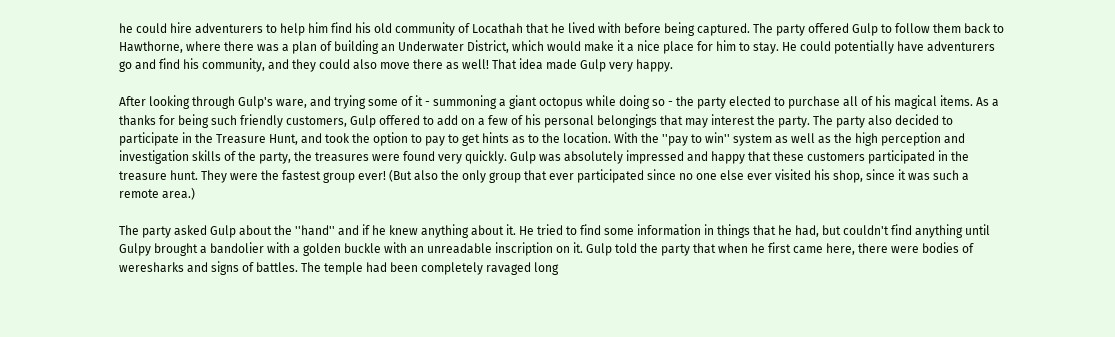he could hire adventurers to help him find his old community of Locathah that he lived with before being captured. The party offered Gulp to follow them back to Hawthorne, where there was a plan of building an Underwater District, which would make it a nice place for him to stay. He could potentially have adventurers go and find his community, and they could also move there as well! That idea made Gulp very happy.

After looking through Gulp's ware, and trying some of it - summoning a giant octopus while doing so - the party elected to purchase all of his magical items. As a thanks for being such friendly customers, Gulp offered to add on a few of his personal belongings that may interest the party. The party also decided to participate in the Treasure Hunt, and took the option to pay to get hints as to the location. With the ''pay to win'' system as well as the high perception and investigation skills of the party, the treasures were found very quickly. Gulp was absolutely impressed and happy that these customers participated in the treasure hunt. They were the fastest group ever! (But also the only group that ever participated since no one else ever visited his shop, since it was such a remote area.)

The party asked Gulp about the ''hand'' and if he knew anything about it. He tried to find some information in things that he had, but couldn't find anything until Gulpy brought a bandolier with a golden buckle with an unreadable inscription on it. Gulp told the party that when he first came here, there were bodies of weresharks and signs of battles. The temple had been completely ravaged long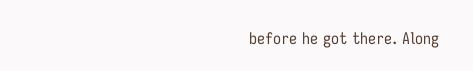before he got there. Along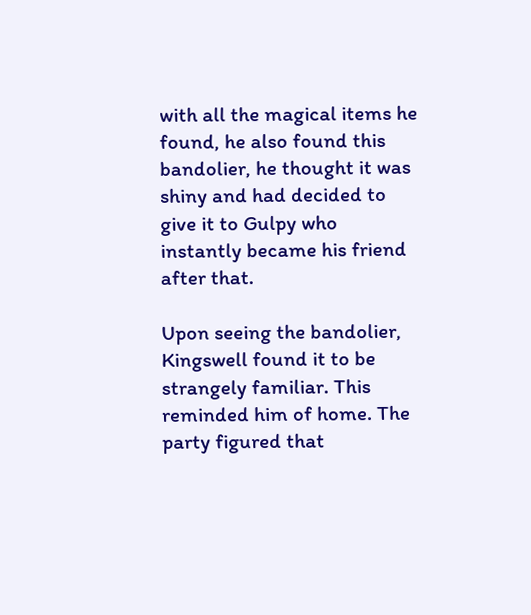with all the magical items he found, he also found this bandolier, he thought it was shiny and had decided to give it to Gulpy who instantly became his friend after that.

Upon seeing the bandolier, Kingswell found it to be strangely familiar. This reminded him of home. The party figured that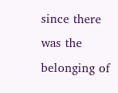since there was the belonging of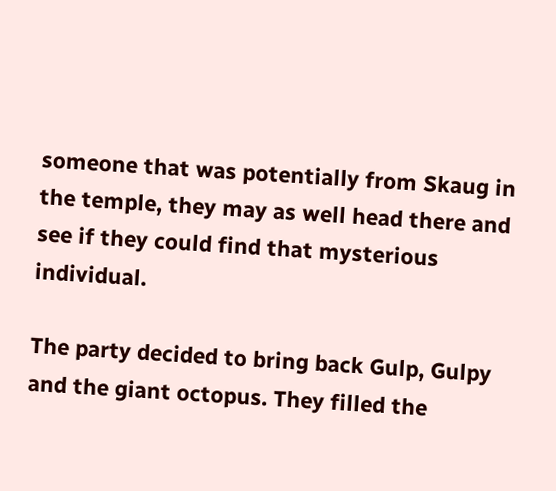someone that was potentially from Skaug in the temple, they may as well head there and see if they could find that mysterious individual.

The party decided to bring back Gulp, Gulpy and the giant octopus. They filled the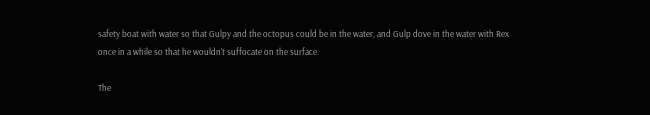safety boat with water so that Gulpy and the octopus could be in the water, and Gulp dove in the water with Rex once in a while so that he wouldn't suffocate on the surface.

The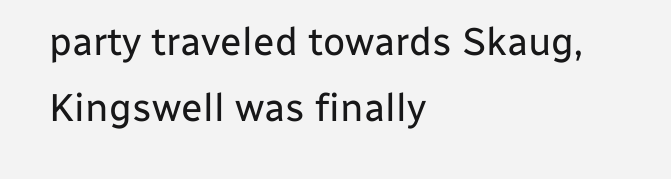party traveled towards Skaug, Kingswell was finally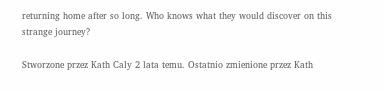returning home after so long. Who knows what they would discover on this strange journey?

Stworzone przez Kath Caly 2 lata temu. Ostatnio zmienione przez Kath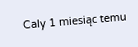Caly 1 miesiąc temu